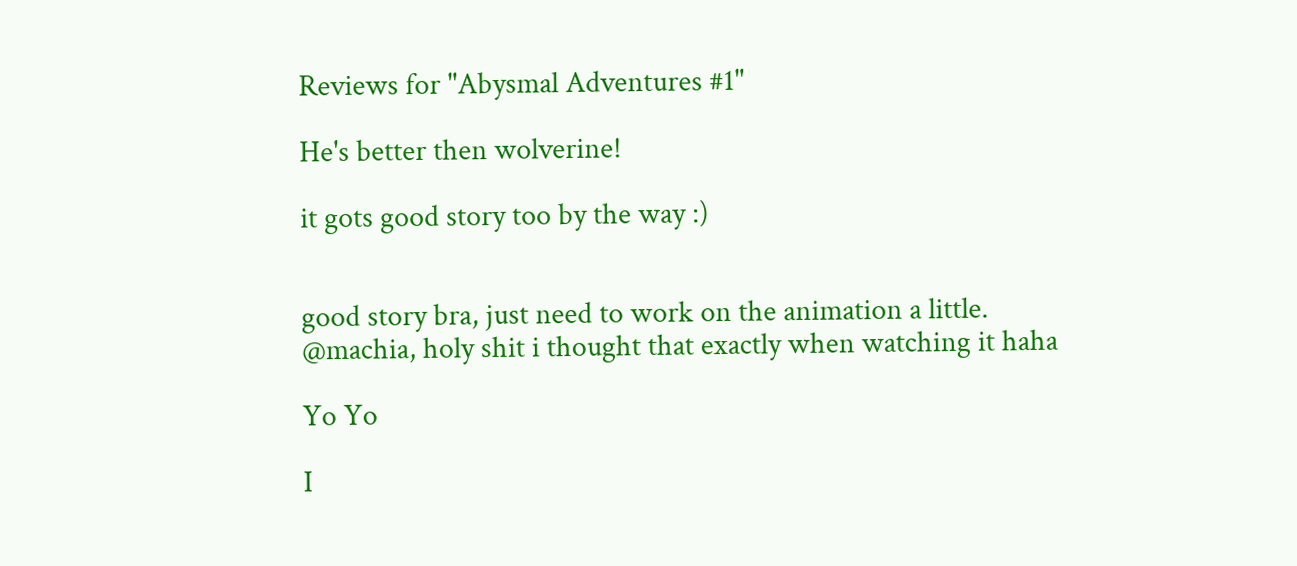Reviews for "Abysmal Adventures #1"

He's better then wolverine!

it gots good story too by the way :)


good story bra, just need to work on the animation a little.
@machia, holy shit i thought that exactly when watching it haha

Yo Yo

I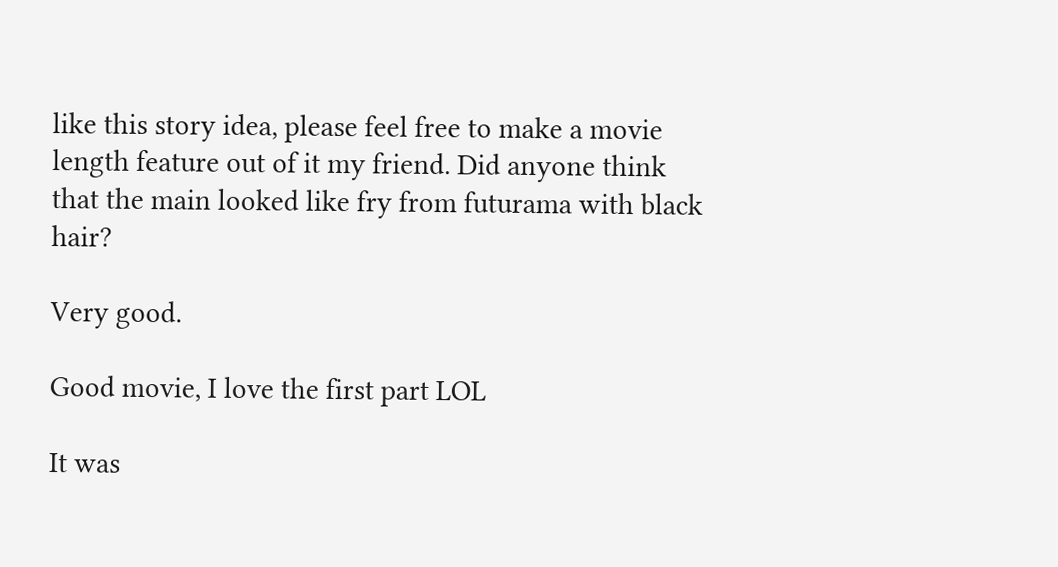like this story idea, please feel free to make a movie length feature out of it my friend. Did anyone think that the main looked like fry from futurama with black hair?

Very good.

Good movie, I love the first part LOL

It was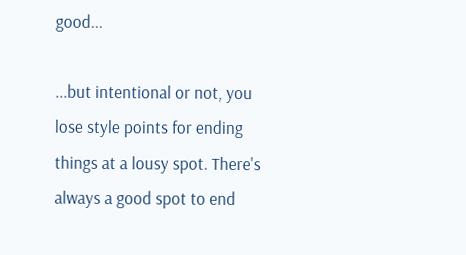good...

...but intentional or not, you lose style points for ending things at a lousy spot. There's always a good spot to end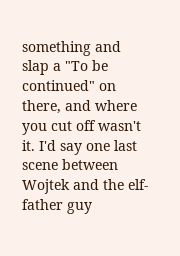something and slap a "To be continued" on there, and where you cut off wasn't it. I'd say one last scene between Wojtek and the elf-father guy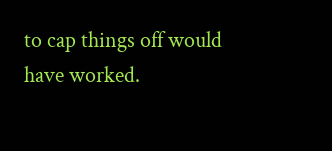to cap things off would have worked.